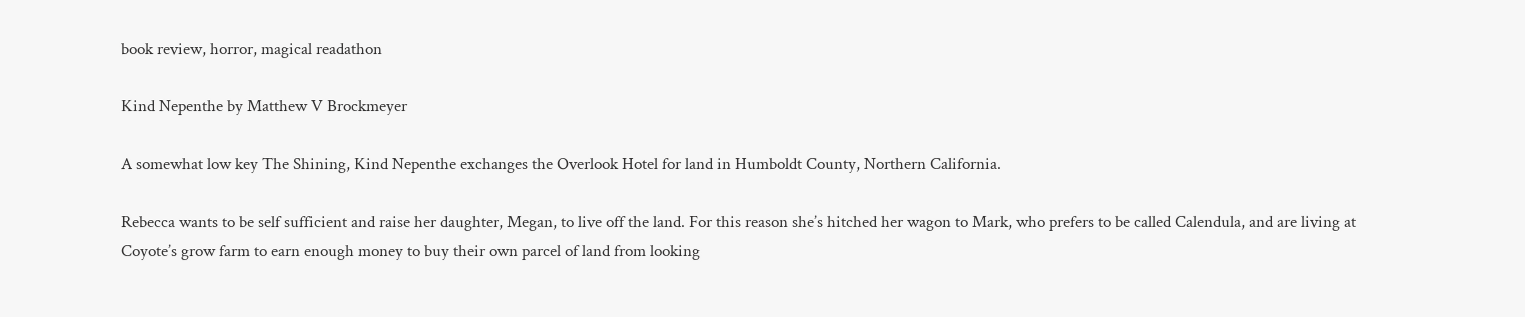book review, horror, magical readathon

Kind Nepenthe by Matthew V Brockmeyer

A somewhat low key The Shining, Kind Nepenthe exchanges the Overlook Hotel for land in Humboldt County, Northern California.

Rebecca wants to be self sufficient and raise her daughter, Megan, to live off the land. For this reason she’s hitched her wagon to Mark, who prefers to be called Calendula, and are living at Coyote’s grow farm to earn enough money to buy their own parcel of land from looking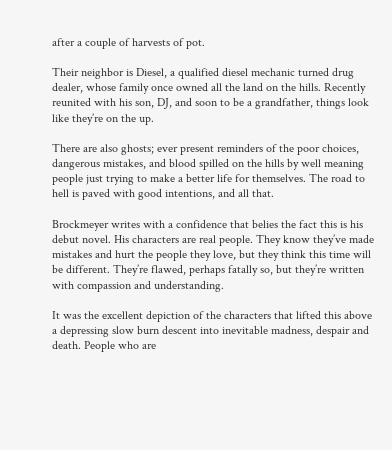after a couple of harvests of pot.

Their neighbor is Diesel, a qualified diesel mechanic turned drug dealer, whose family once owned all the land on the hills. Recently reunited with his son, DJ, and soon to be a grandfather, things look like they’re on the up.

There are also ghosts; ever present reminders of the poor choices, dangerous mistakes, and blood spilled on the hills by well meaning people just trying to make a better life for themselves. The road to hell is paved with good intentions, and all that.

Brockmeyer writes with a confidence that belies the fact this is his debut novel. His characters are real people. They know they’ve made mistakes and hurt the people they love, but they think this time will be different. They’re flawed, perhaps fatally so, but they’re written with compassion and understanding.

It was the excellent depiction of the characters that lifted this above a depressing slow burn descent into inevitable madness, despair and death. People who are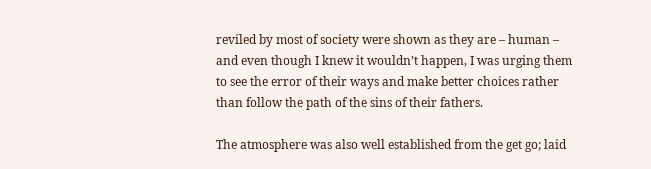reviled by most of society were shown as they are – human – and even though I knew it wouldn’t happen, I was urging them to see the error of their ways and make better choices rather than follow the path of the sins of their fathers.

The atmosphere was also well established from the get go; laid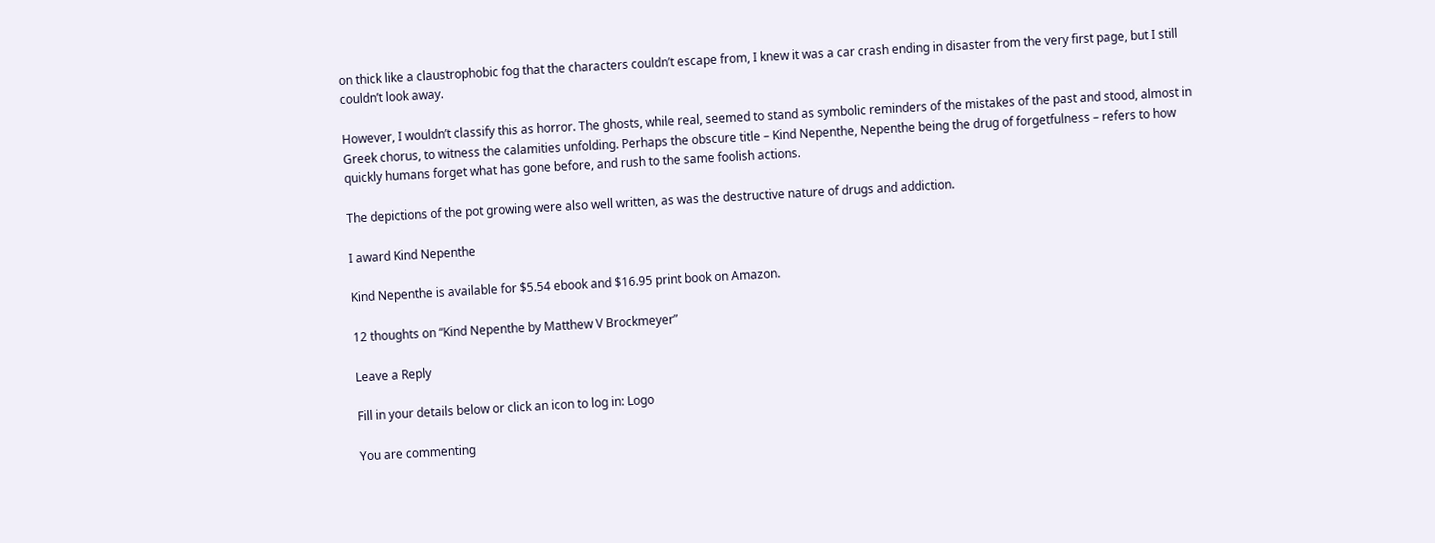on thick like a claustrophobic fog that the characters couldn’t escape from, I knew it was a car crash ending in disaster from the very first page, but I still couldn’t look away.

However, I wouldn’t classify this as horror. The ghosts, while real, seemed to stand as symbolic reminders of the mistakes of the past and stood, almost in Greek chorus, to witness the calamities unfolding. Perhaps the obscure title – Kind Nepenthe, Nepenthe being the drug of forgetfulness – refers to how quickly humans forget what has gone before, and rush to the same foolish actions.

The depictions of the pot growing were also well written, as was the destructive nature of drugs and addiction.

I award Kind Nepenthe

Kind Nepenthe is available for $5.54 ebook and $16.95 print book on Amazon.

12 thoughts on “Kind Nepenthe by Matthew V Brockmeyer”

Leave a Reply

Fill in your details below or click an icon to log in: Logo

You are commenting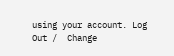using your account. Log Out /  Change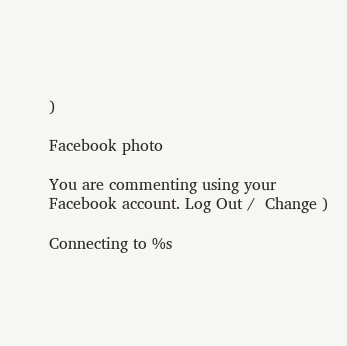)

Facebook photo

You are commenting using your Facebook account. Log Out /  Change )

Connecting to %s